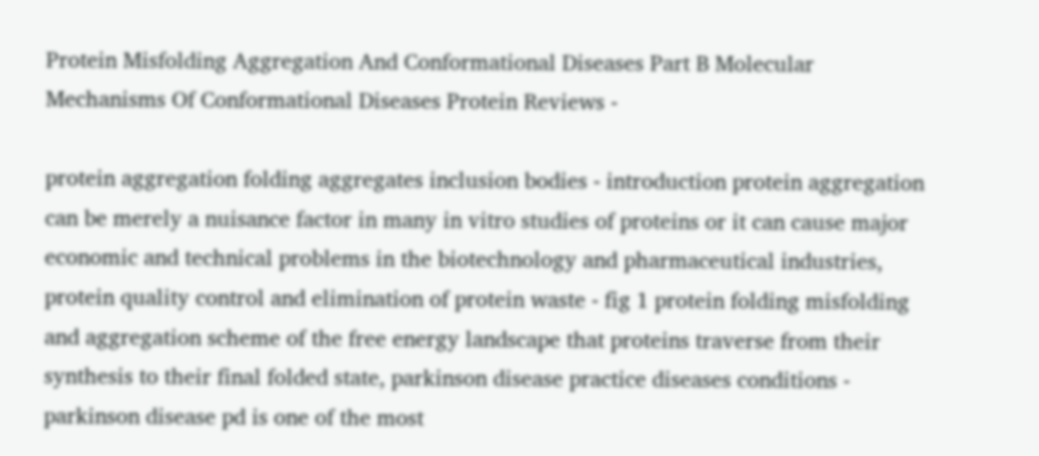Protein Misfolding Aggregation And Conformational Diseases Part B Molecular Mechanisms Of Conformational Diseases Protein Reviews -

protein aggregation folding aggregates inclusion bodies - introduction protein aggregation can be merely a nuisance factor in many in vitro studies of proteins or it can cause major economic and technical problems in the biotechnology and pharmaceutical industries, protein quality control and elimination of protein waste - fig 1 protein folding misfolding and aggregation scheme of the free energy landscape that proteins traverse from their synthesis to their final folded state, parkinson disease practice diseases conditions - parkinson disease pd is one of the most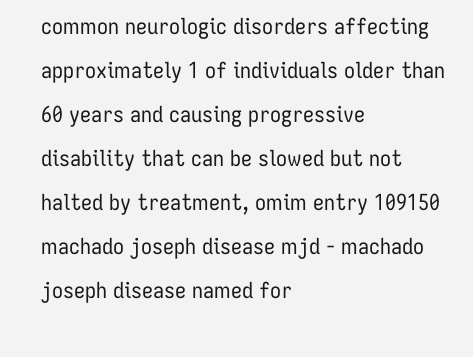common neurologic disorders affecting approximately 1 of individuals older than 60 years and causing progressive disability that can be slowed but not halted by treatment, omim entry 109150 machado joseph disease mjd - machado joseph disease named for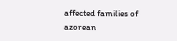affected families of azorean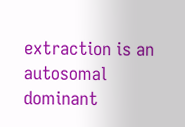extraction is an autosomal dominant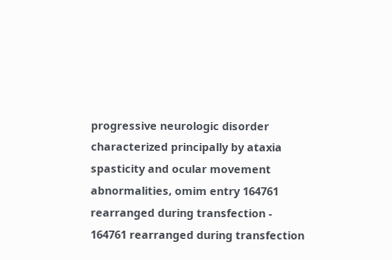progressive neurologic disorder characterized principally by ataxia spasticity and ocular movement abnormalities, omim entry 164761 rearranged during transfection - 164761 rearranged during transfection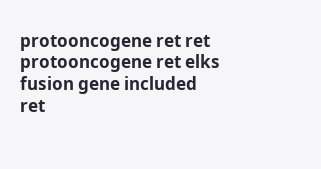protooncogene ret ret protooncogene ret elks fusion gene included ret